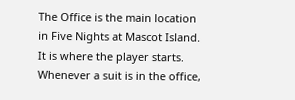The Office is the main location in Five Nights at Mascot Island. It is where the player starts. Whenever a suit is in the office,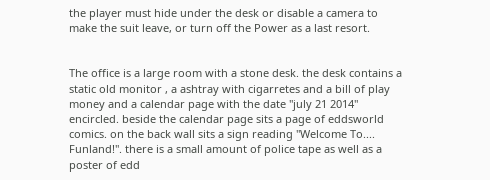the player must hide under the desk or disable a camera to make the suit leave, or turn off the Power as a last resort.


The office is a large room with a stone desk. the desk contains a static old monitor , a ashtray with cigarretes and a bill of play money and a calendar page with the date "july 21 2014" encircled. beside the calendar page sits a page of eddsworld comics. on the back wall sits a sign reading "Welcome To.... Funland!". there is a small amount of police tape as well as a poster of edd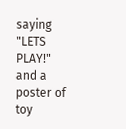saying "LETS PLAY!" and a poster of toy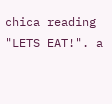chica reading "LETS EAT!". a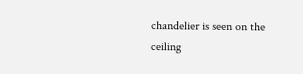chandelier is seen on the ceiling